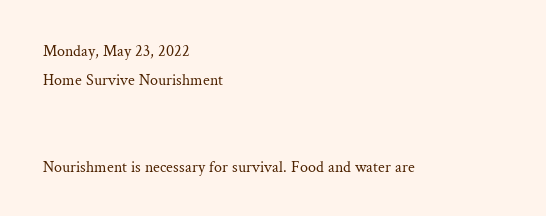Monday, May 23, 2022
Home Survive Nourishment


Nourishment is necessary for survival. Food and water are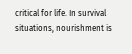critical for life. In survival situations, nourishment is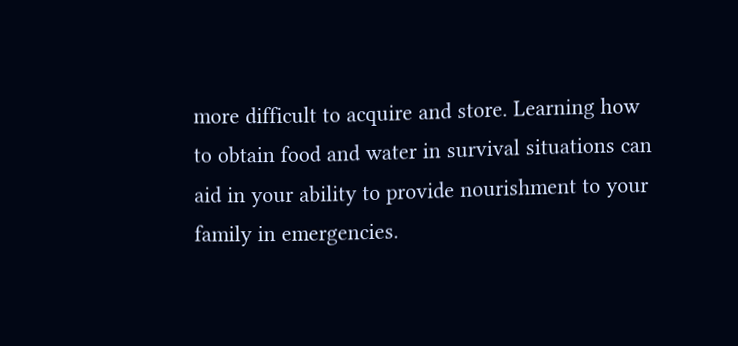more difficult to acquire and store. Learning how to obtain food and water in survival situations can aid in your ability to provide nourishment to your family in emergencies.